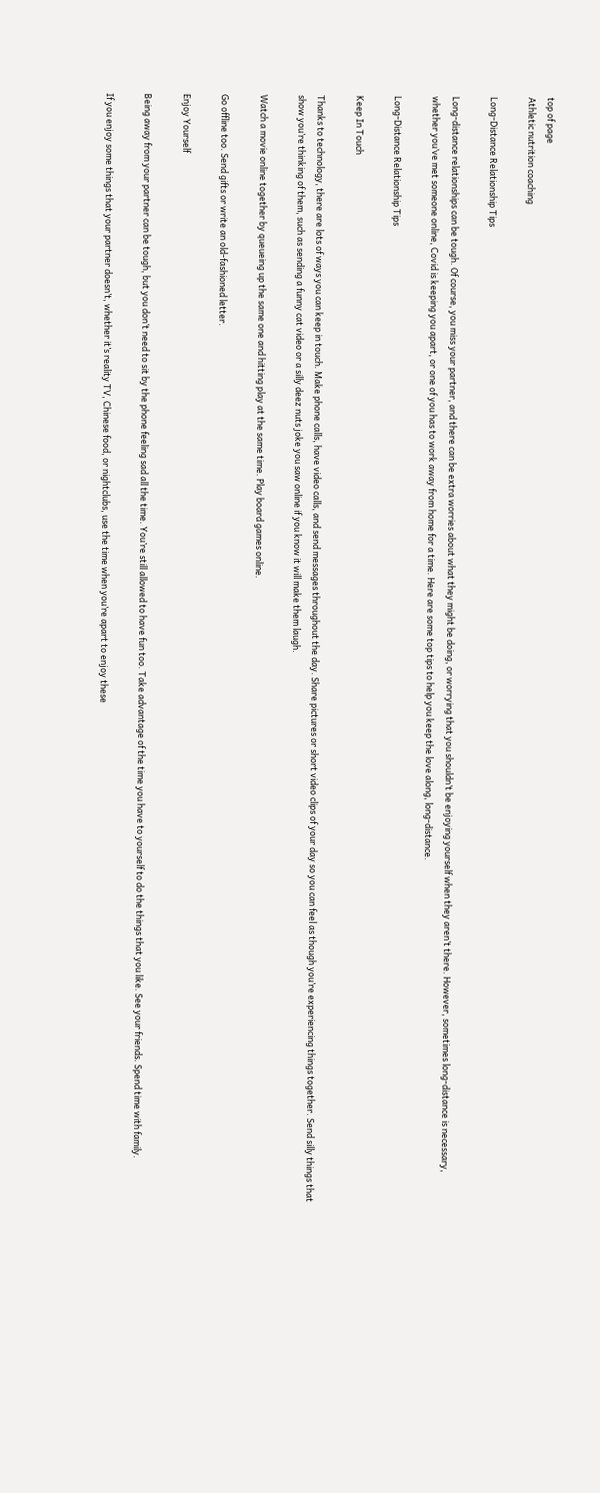top of page
Athletic nutrition coaching

Long-Distance Relationship Tips

Long-distance relationships can be tough. Of course, you miss your partner, and there can be extra worries about what they might be doing, or worrying that you shouldn’t be enjoying yourself when they aren’t there. However, sometimes long-distance is necessary, whether you’ve met someone online, Covid is keeping you apart, or one of you has to work away from home for a time. Here are some top tips to help you keep the love along, long-distance.

Long-Distance Relationship Tips

Keep In Touch

Thanks to technology, there are lots of ways you can keep in touch. Make phone calls, have video calls, and send messages throughout the day. Share pictures or short video clips of your day so you can feel as though you’re experiencing things together. Send silly things that show you’re thinking of them, such as sending a funny cat video or a silly deez nuts joke you saw online if you know it will make them laugh.

Watch a movie online together by queueing up the same one and hitting play at the same time. Play board games online.

Go offline too. Send gifts or write an old-fashioned letter.

Enjoy Yourself

Being away from your partner can be tough, but you don’t need to sit by the phone feeling sad all the time. You’re still allowed to have fun too. Take advantage of the time you have to yourself to do the things that you like. See your friends. Spend time with family.

If you enjoy some things that your partner doesn’t, whether it’s reality TV, Chinese food, or nightclubs, use the time when you’re apart to enjoy these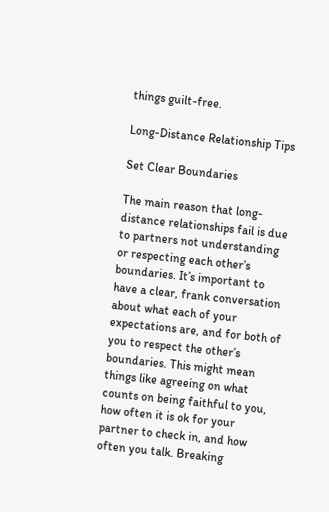things guilt-free.

Long-Distance Relationship Tips

Set Clear Boundaries

The main reason that long-distance relationships fail is due to partners not understanding or respecting each other’s boundaries. It’s important to have a clear, frank conversation about what each of your expectations are, and for both of you to respect the other’s boundaries. This might mean things like agreeing on what counts on being faithful to you, how often it is ok for your partner to check in, and how often you talk. Breaking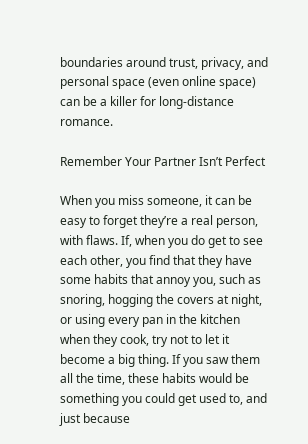boundaries around trust, privacy, and personal space (even online space) can be a killer for long-distance romance.

Remember Your Partner Isn’t Perfect

When you miss someone, it can be easy to forget they’re a real person, with flaws. If, when you do get to see each other, you find that they have some habits that annoy you, such as snoring, hogging the covers at night, or using every pan in the kitchen when they cook, try not to let it become a big thing. If you saw them all the time, these habits would be something you could get used to, and just because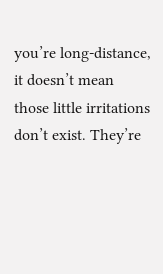you’re long-distance, it doesn’t mean those little irritations don’t exist. They’re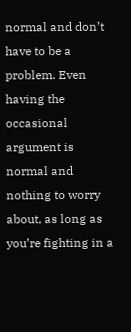normal and don’t have to be a problem. Even having the occasional argument is normal and nothing to worry about, as long as you’re fighting in a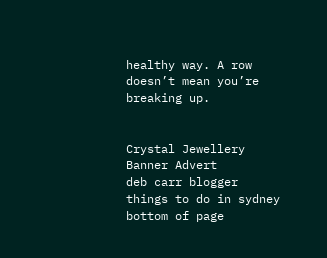healthy way. A row doesn’t mean you’re breaking up.


Crystal Jewellery Banner Advert
deb carr blogger
things to do in sydney
bottom of page